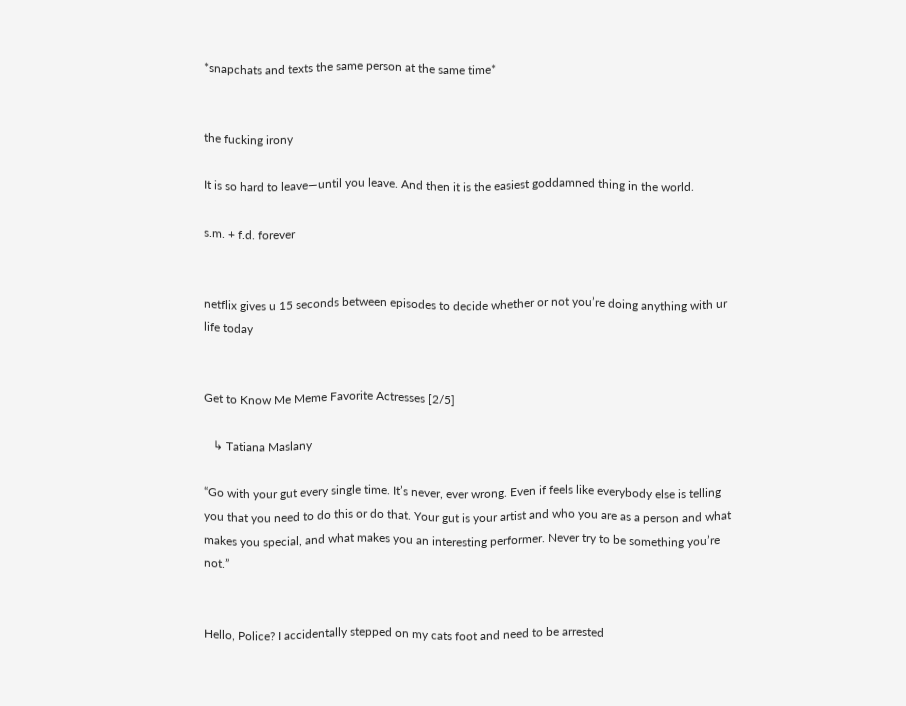*snapchats and texts the same person at the same time*


the fucking irony

It is so hard to leave—until you leave. And then it is the easiest goddamned thing in the world.

s.m. + f.d. forever


netflix gives u 15 seconds between episodes to decide whether or not you’re doing anything with ur life today


Get to Know Me Meme Favorite Actresses [2/5]

   ↳ Tatiana Maslany

“Go with your gut every single time. It’s never, ever wrong. Even if feels like everybody else is telling you that you need to do this or do that. Your gut is your artist and who you are as a person and what makes you special, and what makes you an interesting performer. Never try to be something you’re not.”


Hello, Police? I accidentally stepped on my cats foot and need to be arrested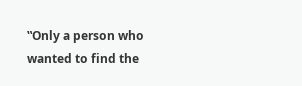‟Only a person who wanted to find the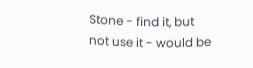Stone - find it, but not use it - would be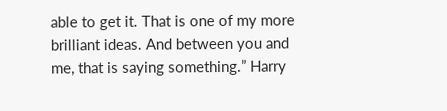able to get it. That is one of my more brilliant ideas. And between you and me, that is saying something.” Harry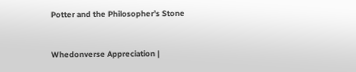Potter and the Philosopher’s Stone


Whedonverse Appreciation |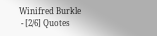Winifred Burkle
 - [2/6] Quotes